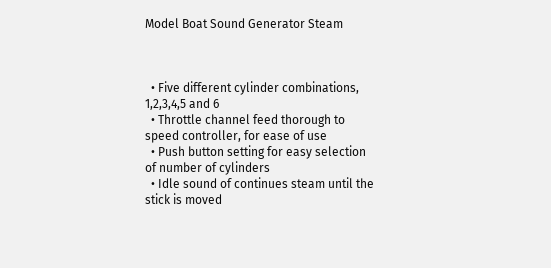Model Boat Sound Generator Steam



  • Five different cylinder combinations, 1,2,3,4,5 and 6
  • Throttle channel feed thorough to speed controller, for ease of use
  • Push button setting for easy selection of number of cylinders
  • Idle sound of continues steam until the stick is moved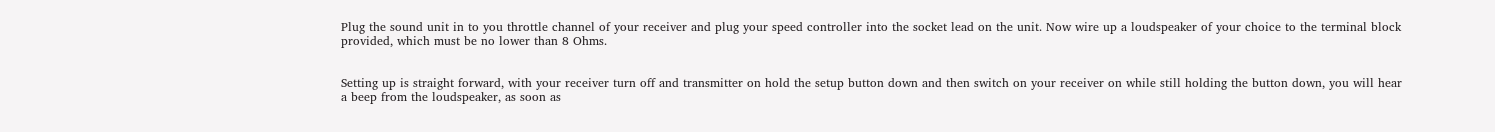Plug the sound unit in to you throttle channel of your receiver and plug your speed controller into the socket lead on the unit. Now wire up a loudspeaker of your choice to the terminal block provided, which must be no lower than 8 Ohms.


Setting up is straight forward, with your receiver turn off and transmitter on hold the setup button down and then switch on your receiver on while still holding the button down, you will hear a beep from the loudspeaker, as soon as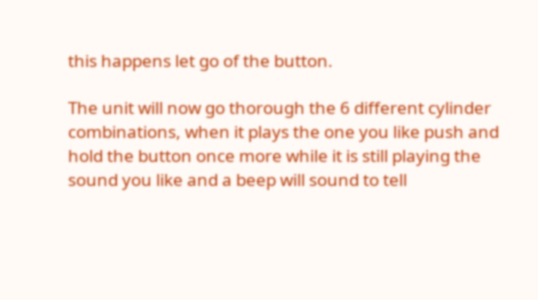this happens let go of the button.

The unit will now go thorough the 6 different cylinder combinations, when it plays the one you like push and hold the button once more while it is still playing the sound you like and a beep will sound to tell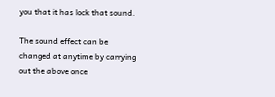you that it has lock that sound.

The sound effect can be changed at anytime by carrying out the above once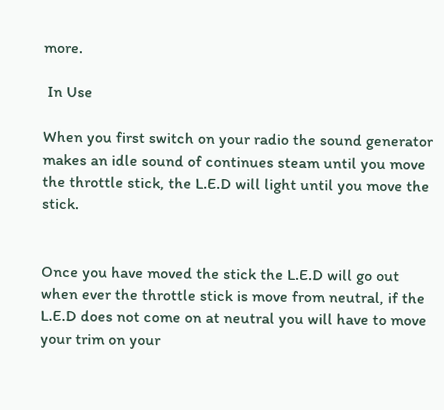more.

 In Use

When you first switch on your radio the sound generator makes an idle sound of continues steam until you move the throttle stick, the L.E.D will light until you move the stick.


Once you have moved the stick the L.E.D will go out when ever the throttle stick is move from neutral, if the L.E.D does not come on at neutral you will have to move your trim on your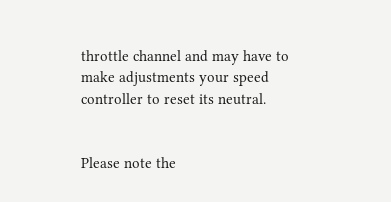throttle channel and may have to make adjustments your speed controller to reset its neutral.


Please note the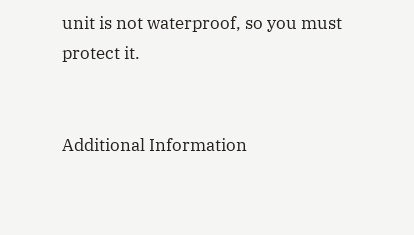unit is not waterproof, so you must protect it.


Additional Information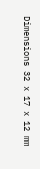Dimensions 32 x 17 x 12 mm